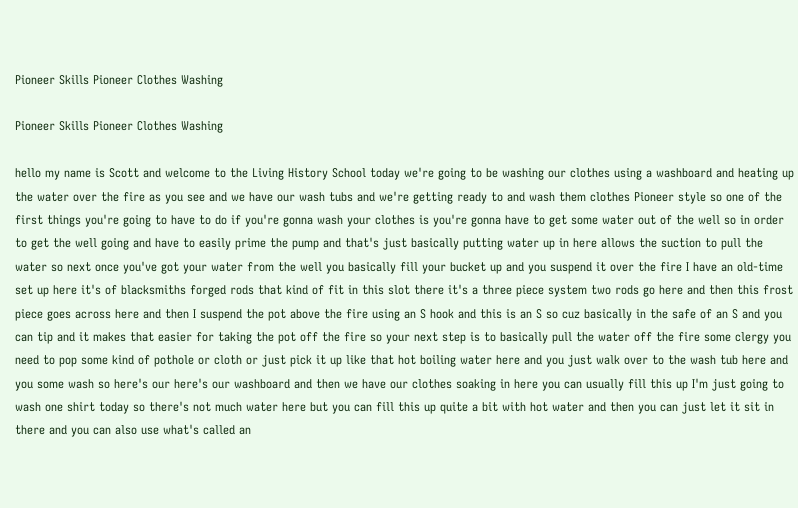Pioneer Skills Pioneer Clothes Washing

Pioneer Skills Pioneer Clothes Washing

hello my name is Scott and welcome to the Living History School today we're going to be washing our clothes using a washboard and heating up the water over the fire as you see and we have our wash tubs and we're getting ready to and wash them clothes Pioneer style so one of the first things you're going to have to do if you're gonna wash your clothes is you're gonna have to get some water out of the well so in order to get the well going and have to easily prime the pump and that's just basically putting water up in here allows the suction to pull the water so next once you've got your water from the well you basically fill your bucket up and you suspend it over the fire I have an old-time set up here it's of blacksmiths forged rods that kind of fit in this slot there it's a three piece system two rods go here and then this frost piece goes across here and then I suspend the pot above the fire using an S hook and this is an S so cuz basically in the safe of an S and you can tip and it makes that easier for taking the pot off the fire so your next step is to basically pull the water off the fire some clergy you need to pop some kind of pothole or cloth or just pick it up like that hot boiling water here and you just walk over to the wash tub here and you some wash so here's our here's our washboard and then we have our clothes soaking in here you can usually fill this up I'm just going to wash one shirt today so there's not much water here but you can fill this up quite a bit with hot water and then you can just let it sit in there and you can also use what's called an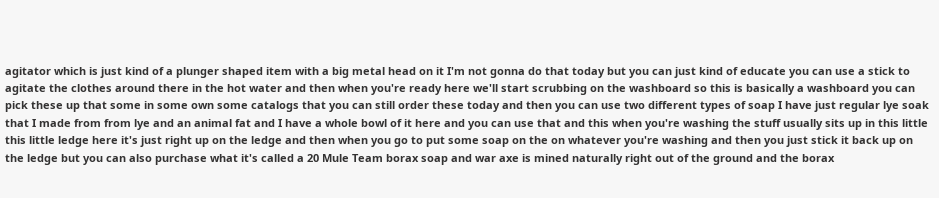agitator which is just kind of a plunger shaped item with a big metal head on it I'm not gonna do that today but you can just kind of educate you can use a stick to agitate the clothes around there in the hot water and then when you're ready here we'll start scrubbing on the washboard so this is basically a washboard you can pick these up that some in some own some catalogs that you can still order these today and then you can use two different types of soap I have just regular lye soak that I made from from lye and an animal fat and I have a whole bowl of it here and you can use that and this when you're washing the stuff usually sits up in this little this little ledge here it's just right up on the ledge and then when you go to put some soap on the on whatever you're washing and then you just stick it back up on the ledge but you can also purchase what it's called a 20 Mule Team borax soap and war axe is mined naturally right out of the ground and the borax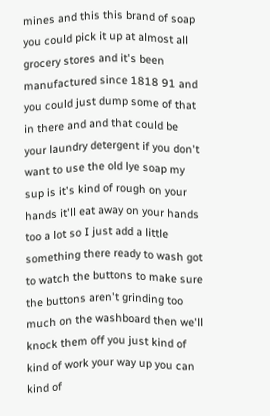mines and this this brand of soap you could pick it up at almost all grocery stores and it's been manufactured since 1818 91 and you could just dump some of that in there and and that could be your laundry detergent if you don't want to use the old lye soap my sup is it's kind of rough on your hands it'll eat away on your hands too a lot so I just add a little something there ready to wash got to watch the buttons to make sure the buttons aren't grinding too much on the washboard then we'll knock them off you just kind of kind of work your way up you can kind of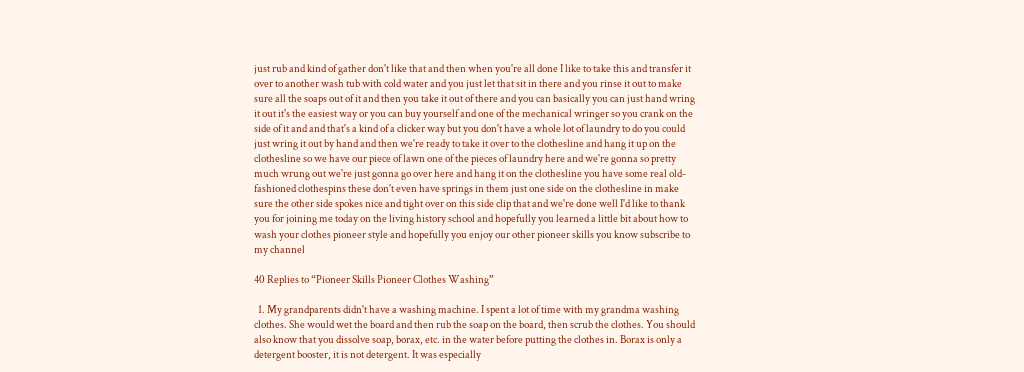just rub and kind of gather don't like that and then when you're all done I like to take this and transfer it over to another wash tub with cold water and you just let that sit in there and you rinse it out to make sure all the soaps out of it and then you take it out of there and you can basically you can just hand wring it out it's the easiest way or you can buy yourself and one of the mechanical wringer so you crank on the side of it and and that's a kind of a clicker way but you don't have a whole lot of laundry to do you could just wring it out by hand and then we're ready to take it over to the clothesline and hang it up on the clothesline so we have our piece of lawn one of the pieces of laundry here and we're gonna so pretty much wrung out we're just gonna go over here and hang it on the clothesline you have some real old-fashioned clothespins these don't even have springs in them just one side on the clothesline in make sure the other side spokes nice and tight over on this side clip that and we're done well I'd like to thank you for joining me today on the living history school and hopefully you learned a little bit about how to wash your clothes pioneer style and hopefully you enjoy our other pioneer skills you know subscribe to my channel

40 Replies to “Pioneer Skills Pioneer Clothes Washing”

  1. My grandparents didn't have a washing machine. I spent a lot of time with my grandma washing clothes. She would wet the board and then rub the soap on the board, then scrub the clothes. You should also know that you dissolve soap, borax, etc. in the water before putting the clothes in. Borax is only a detergent booster, it is not detergent. It was especially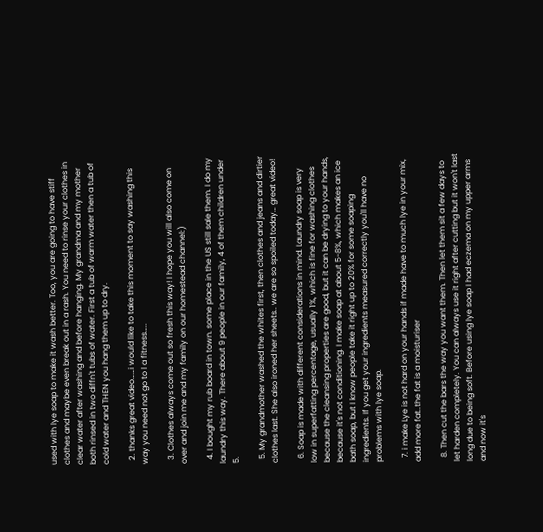used with lye soap to make it wash better. Too, you are going to have stiff clothes and maybe even break out in a rash. You need to rinse your clothes in clear water after washing and before hanging. My grandma and my mother both rinsed in two diffn't tubs of water. First a tub of warm water then a tub of cold water and THEN you hang them up to dry.

  2. thanks great video……i would like to take this moment to say washing this way you need not go to l a fitness…..

  3. Clothes always come out so fresh this way! I hope you will also come on over and join me and my family on our homestead channel:)

  4. I bought my rub board in town. some place in the US still sale them. I do my laundry this way. There about 9 people in our family, 4 of them children under 5.

  5. My grandmother washed the whites first, then clothes and jeans and dirtier clothes last. She also ironed her sheets.. we are so spoiled today… great video!

  6. Soap is made with different considerations in mind. Laundry soap is very low in superfatting percentage, usually 1%, which is fine for washing clothes because the cleansing properties are good, but it can be drying to your hands, because it's not conditioning. I make soap at about 5-8%, which makes an ice bath soap, but I know people take it right up to 20% for some soaping ingredients. If you get your ingredients measured correctly you'll have no problems with lye soap.

  7. i make Lye is not hard on your hands if made have to much lye in your mix, add more fat..the fat is a moisturiser

  8. Then cut the bars the way you want them. Then let them sit a few days to let harden completely. You can always use it right after cutting but it won't last long due to being soft. Before using lye soap I had eczema on my upper arms and now it's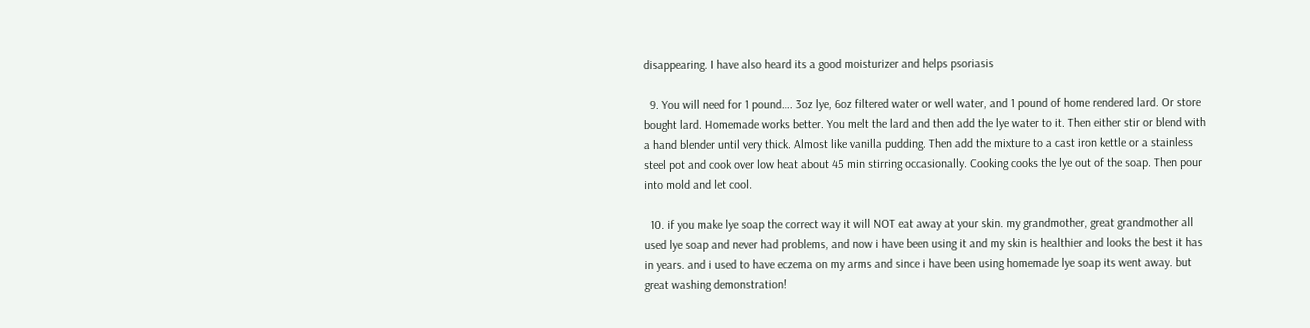disappearing. I have also heard its a good moisturizer and helps psoriasis

  9. You will need for 1 pound…. 3oz lye, 6oz filtered water or well water, and 1 pound of home rendered lard. Or store bought lard. Homemade works better. You melt the lard and then add the lye water to it. Then either stir or blend with a hand blender until very thick. Almost like vanilla pudding. Then add the mixture to a cast iron kettle or a stainless steel pot and cook over low heat about 45 min stirring occasionally. Cooking cooks the lye out of the soap. Then pour into mold and let cool.

  10. if you make lye soap the correct way it will NOT eat away at your skin. my grandmother, great grandmother all used lye soap and never had problems, and now i have been using it and my skin is healthier and looks the best it has in years. and i used to have eczema on my arms and since i have been using homemade lye soap its went away. but great washing demonstration!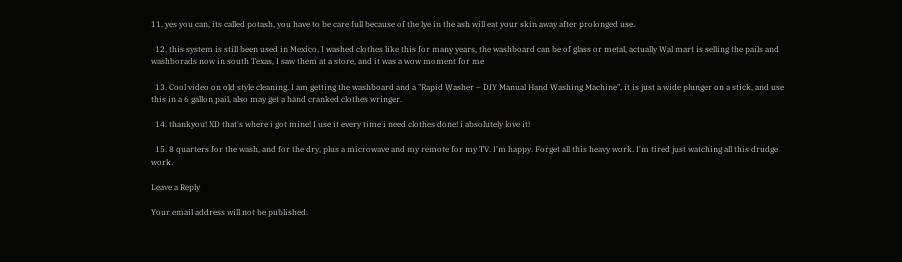11. yes you can, its called potash, you have to be care full because of the lye in the ash will eat your skin away after prolonged use.

  12. this system is still been used in Mexico, I washed clothes like this for many years, the washboard can be of glass or metal, actually Wal mart is selling the pails and washborads now in south Texas, I saw them at a store, and it was a wow moment for me

  13. Cool video on old style cleaning. I am getting the washboard and a "Rapid Washer – DIY Manual Hand Washing Machine", it is just a wide plunger on a stick, and use this in a 6 gallon pail, also may get a hand cranked clothes wringer.

  14. thankyou! XD that's where i got mine! I use it every time i need clothes done! i absolutely love it!

  15. 8 quarters for the wash, and for the dry, plus a microwave and my remote for my TV. I'm happy. Forget all this heavy work. I'm tired just watching all this drudge work.

Leave a Reply

Your email address will not be published.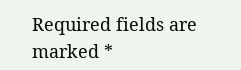Required fields are marked *